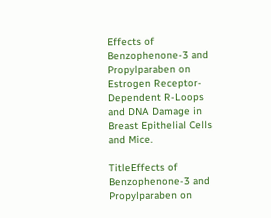Effects of Benzophenone-3 and Propylparaben on Estrogen Receptor-Dependent R-Loops and DNA Damage in Breast Epithelial Cells and Mice.

TitleEffects of Benzophenone-3 and Propylparaben on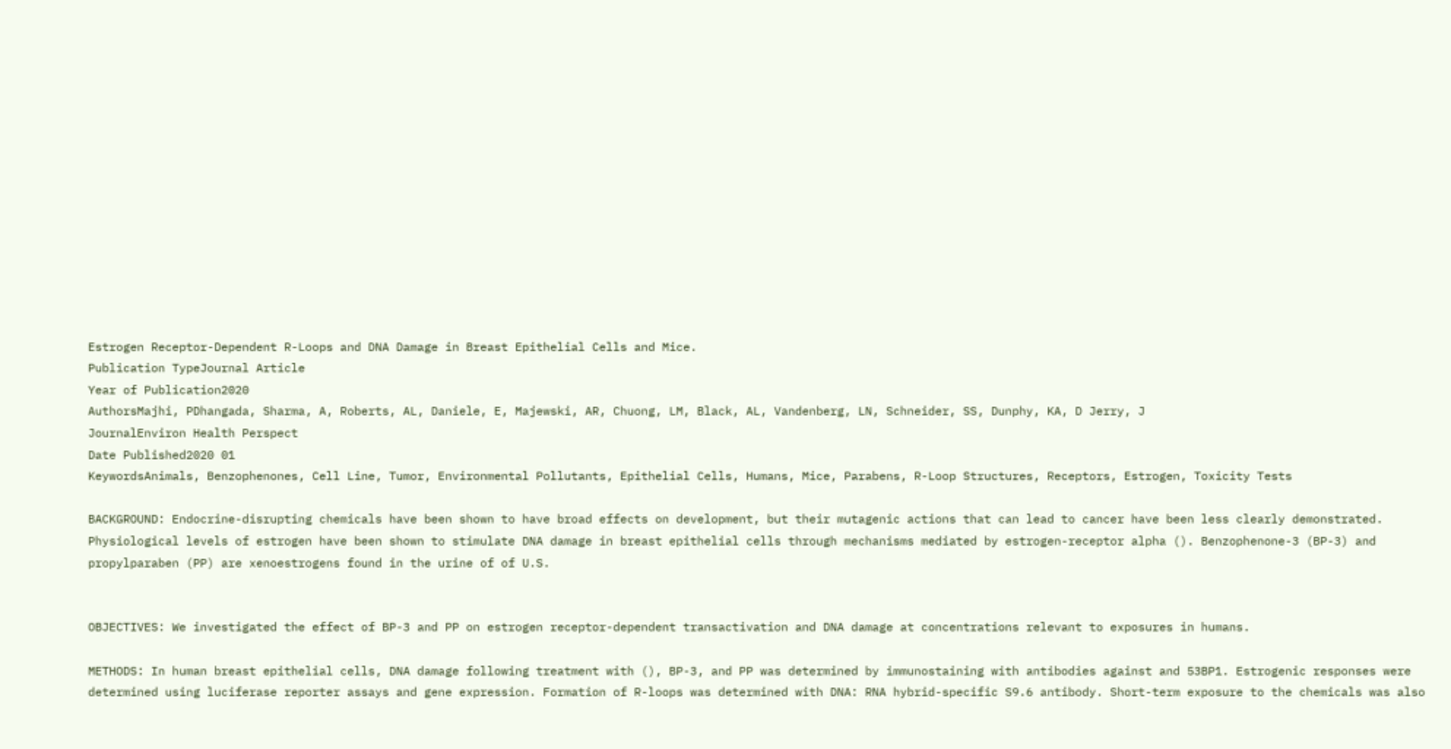Estrogen Receptor-Dependent R-Loops and DNA Damage in Breast Epithelial Cells and Mice.
Publication TypeJournal Article
Year of Publication2020
AuthorsMajhi, PDhangada, Sharma, A, Roberts, AL, Daniele, E, Majewski, AR, Chuong, LM, Black, AL, Vandenberg, LN, Schneider, SS, Dunphy, KA, D Jerry, J
JournalEnviron Health Perspect
Date Published2020 01
KeywordsAnimals, Benzophenones, Cell Line, Tumor, Environmental Pollutants, Epithelial Cells, Humans, Mice, Parabens, R-Loop Structures, Receptors, Estrogen, Toxicity Tests

BACKGROUND: Endocrine-disrupting chemicals have been shown to have broad effects on development, but their mutagenic actions that can lead to cancer have been less clearly demonstrated. Physiological levels of estrogen have been shown to stimulate DNA damage in breast epithelial cells through mechanisms mediated by estrogen-receptor alpha (). Benzophenone-3 (BP-3) and propylparaben (PP) are xenoestrogens found in the urine of of U.S.


OBJECTIVES: We investigated the effect of BP-3 and PP on estrogen receptor-dependent transactivation and DNA damage at concentrations relevant to exposures in humans.

METHODS: In human breast epithelial cells, DNA damage following treatment with (), BP-3, and PP was determined by immunostaining with antibodies against and 53BP1. Estrogenic responses were determined using luciferase reporter assays and gene expression. Formation of R-loops was determined with DNA: RNA hybrid-specific S9.6 antibody. Short-term exposure to the chemicals was also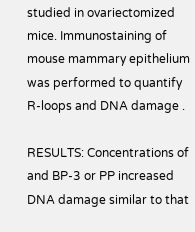studied in ovariectomized mice. Immunostaining of mouse mammary epithelium was performed to quantify R-loops and DNA damage .

RESULTS: Concentrations of and BP-3 or PP increased DNA damage similar to that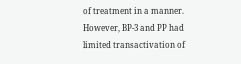of treatment in a manner. However, BP-3 and PP had limited transactivation of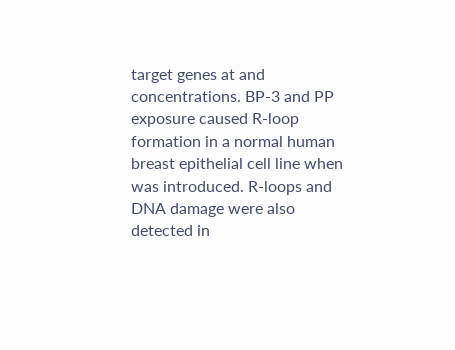target genes at and concentrations. BP-3 and PP exposure caused R-loop formation in a normal human breast epithelial cell line when was introduced. R-loops and DNA damage were also detected in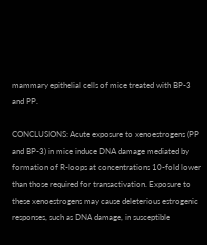mammary epithelial cells of mice treated with BP-3 and PP.

CONCLUSIONS: Acute exposure to xenoestrogens (PP and BP-3) in mice induce DNA damage mediated by formation of R-loops at concentrations 10-fold lower than those required for transactivation. Exposure to these xenoestrogens may cause deleterious estrogenic responses, such as DNA damage, in susceptible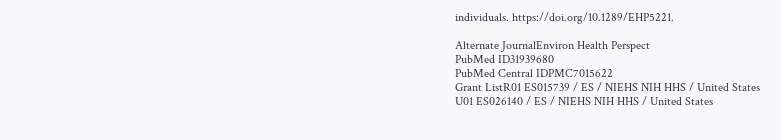individuals. https://doi.org/10.1289/EHP5221.

Alternate JournalEnviron Health Perspect
PubMed ID31939680
PubMed Central IDPMC7015622
Grant ListR01 ES015739 / ES / NIEHS NIH HHS / United States
U01 ES026140 / ES / NIEHS NIH HHS / United States